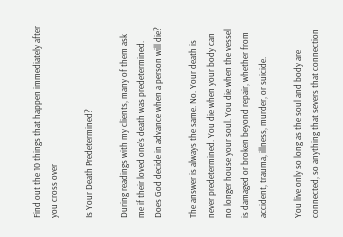Find out the 10 things that happen immediately after you cross over

Is Your Death Predetermined?

During readings with my clients, many of them ask me if their loved one’s death was predetermined. Does God decide in advance when a person will die?

The answer is always the same. No. Your death is never predetermined. You die when your body can no longer house your soul. You die when the vessel is damaged or broken beyond repair, whether from accident, trauma, illness, murder, or suicide.

You live only so long as the soul and body are connected, so anything that severs that connection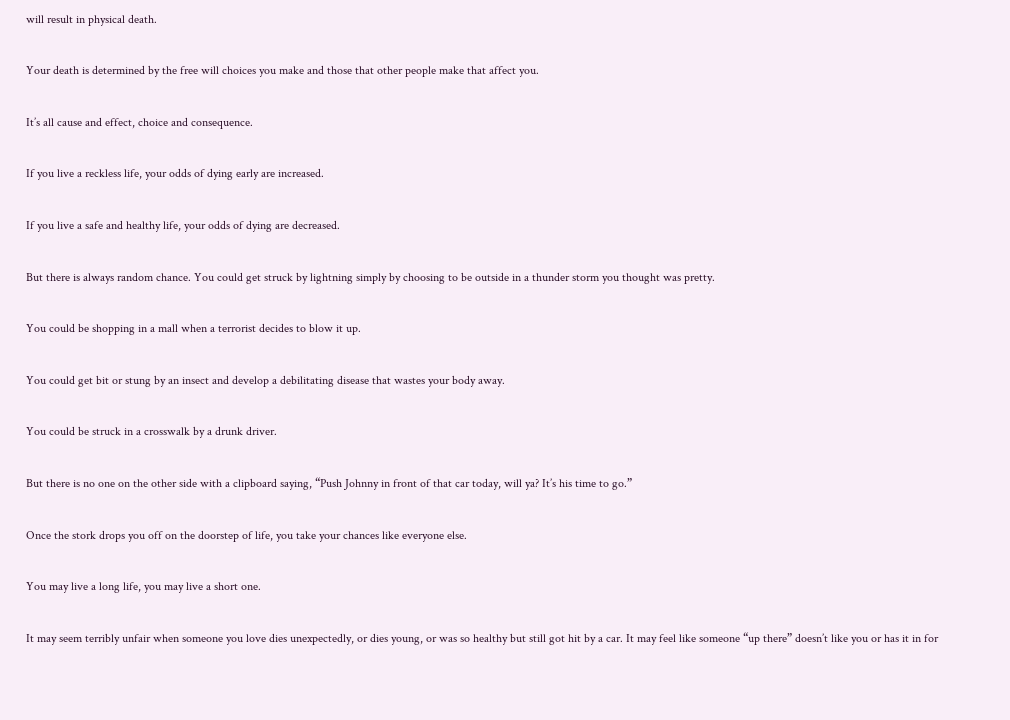will result in physical death.

Your death is determined by the free will choices you make and those that other people make that affect you.

It’s all cause and effect, choice and consequence.

If you live a reckless life, your odds of dying early are increased.

If you live a safe and healthy life, your odds of dying are decreased.

But there is always random chance. You could get struck by lightning simply by choosing to be outside in a thunder storm you thought was pretty.

You could be shopping in a mall when a terrorist decides to blow it up.

You could get bit or stung by an insect and develop a debilitating disease that wastes your body away.

You could be struck in a crosswalk by a drunk driver.

But there is no one on the other side with a clipboard saying, “Push Johnny in front of that car today, will ya? It’s his time to go.”

Once the stork drops you off on the doorstep of life, you take your chances like everyone else.

You may live a long life, you may live a short one.

It may seem terribly unfair when someone you love dies unexpectedly, or dies young, or was so healthy but still got hit by a car. It may feel like someone “up there” doesn’t like you or has it in for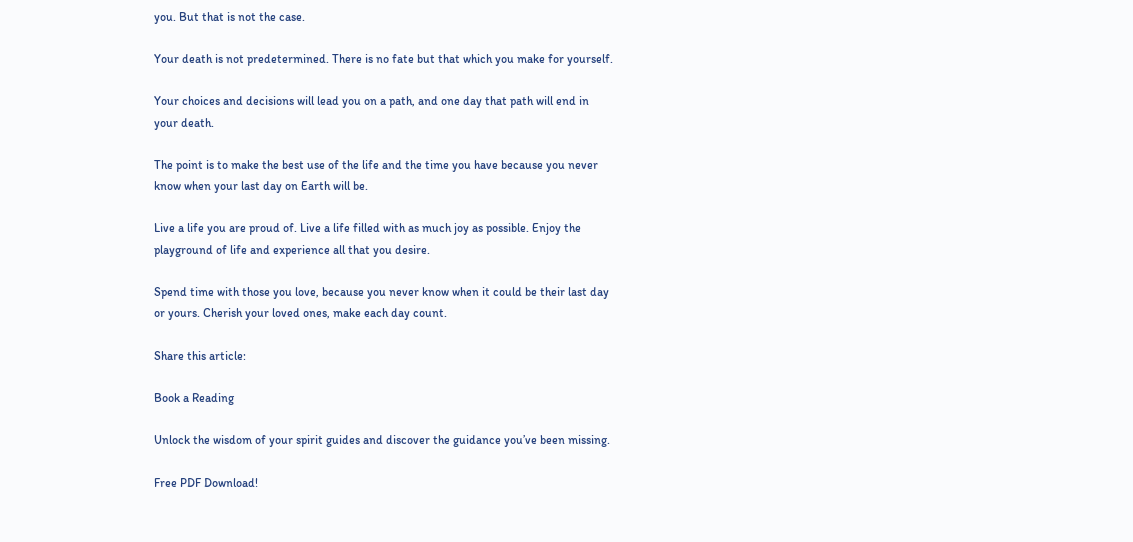you. But that is not the case.

Your death is not predetermined. There is no fate but that which you make for yourself.

Your choices and decisions will lead you on a path, and one day that path will end in your death.

The point is to make the best use of the life and the time you have because you never know when your last day on Earth will be.

Live a life you are proud of. Live a life filled with as much joy as possible. Enjoy the playground of life and experience all that you desire.

Spend time with those you love, because you never know when it could be their last day or yours. Cherish your loved ones, make each day count.

Share this article:

Book a Reading

Unlock the wisdom of your spirit guides and discover the guidance you’ve been missing.

Free PDF Download!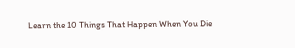Learn the 10 Things That Happen When You Die